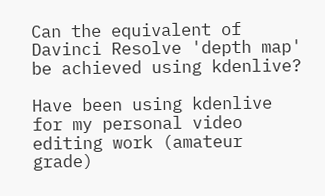Can the equivalent of Davinci Resolve 'depth map' be achieved using kdenlive?

Have been using kdenlive for my personal video editing work (amateur grade)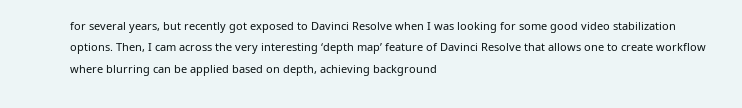for several years, but recently got exposed to Davinci Resolve when I was looking for some good video stabilization options. Then, I cam across the very interesting ‘depth map’ feature of Davinci Resolve that allows one to create workflow where blurring can be applied based on depth, achieving background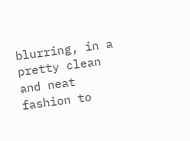blurring, in a pretty clean and neat fashion to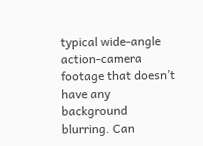typical wide-angle action-camera footage that doesn’t have any background blurring. Can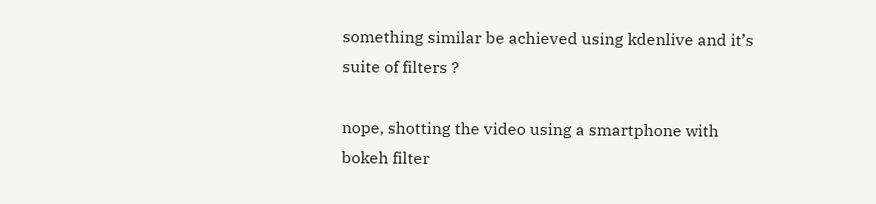something similar be achieved using kdenlive and it’s suite of filters ?

nope, shotting the video using a smartphone with bokeh filter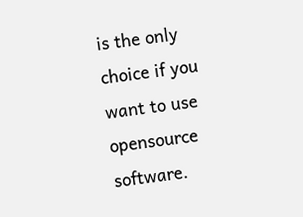is the only choice if you want to use opensource software.